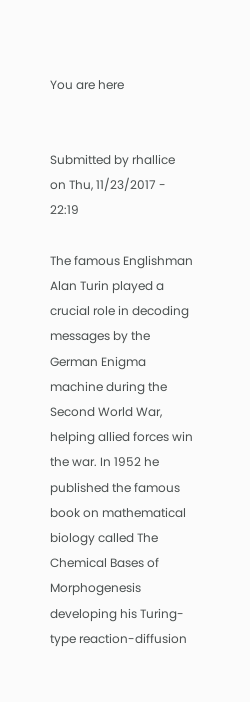You are here


Submitted by rhallice on Thu, 11/23/2017 - 22:19

The famous Englishman Alan Turin played a crucial role in decoding messages by the German Enigma machine during the Second World War, helping allied forces win the war. In 1952 he published the famous book on mathematical biology called The Chemical Bases of Morphogenesis developing his Turing-type reaction-diffusion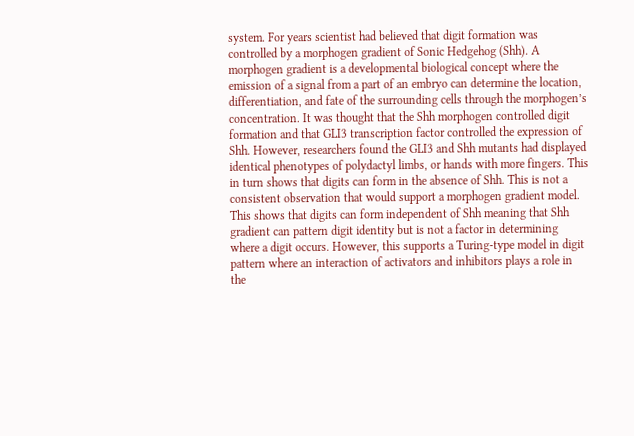system. For years scientist had believed that digit formation was controlled by a morphogen gradient of Sonic Hedgehog (Shh). A morphogen gradient is a developmental biological concept where the emission of a signal from a part of an embryo can determine the location, differentiation, and fate of the surrounding cells through the morphogen’s concentration. It was thought that the Shh morphogen controlled digit formation and that GLI3 transcription factor controlled the expression of Shh. However, researchers found the GLI3 and Shh mutants had displayed identical phenotypes of polydactyl limbs, or hands with more fingers. This in turn shows that digits can form in the absence of Shh. This is not a consistent observation that would support a morphogen gradient model. This shows that digits can form independent of Shh meaning that Shh gradient can pattern digit identity but is not a factor in determining where a digit occurs. However, this supports a Turing-type model in digit pattern where an interaction of activators and inhibitors plays a role in the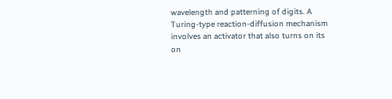wavelength and patterning of digits. A Turing-type reaction-diffusion mechanism involves an activator that also turns on its on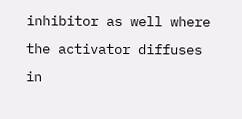inhibitor as well where the activator diffuses in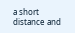a short distance and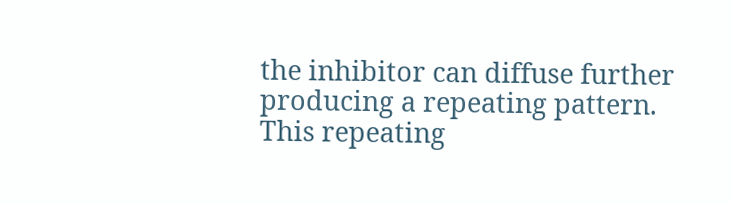the inhibitor can diffuse further producing a repeating pattern. This repeating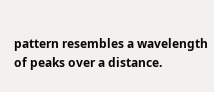pattern resembles a wavelength of peaks over a distance.